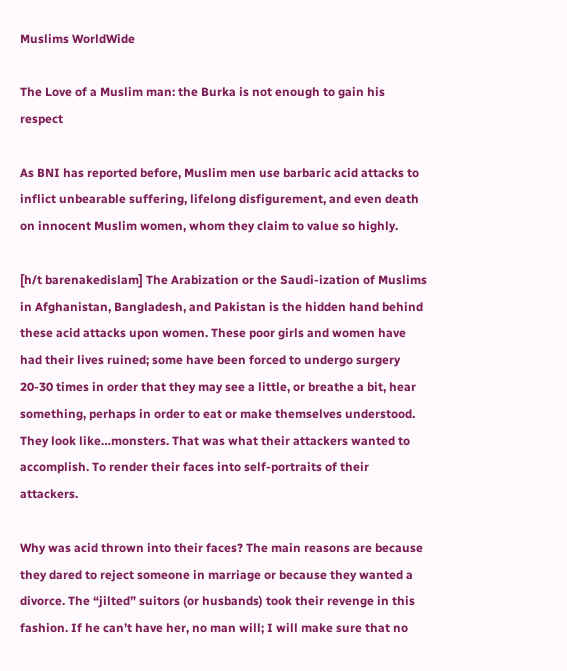Muslims WorldWide

The Love of a Muslim man: the Burka is not enough to gain his respect

As BNI has reported before, Muslim men use barbaric acid attacks to inflict unbearable suffering, lifelong disfigurement, and even death on innocent Muslim women, whom they claim to value so highly.

[h/t barenakedislam] The Arabization or the Saudi-ization of Muslims in Afghanistan, Bangladesh, and Pakistan is the hidden hand behind these acid attacks upon women. These poor girls and women have had their lives ruined; some have been forced to undergo surgery 20-30 times in order that they may see a little, or breathe a bit, hear something, perhaps in order to eat or make themselves understood. They look like…monsters. That was what their attackers wanted to accomplish. To render their faces into self-portraits of their attackers.

Why was acid thrown into their faces? The main reasons are because they dared to reject someone in marriage or because they wanted a divorce. The “jilted” suitors (or husbands) took their revenge in this fashion. If he can’t have her, no man will; I will make sure that no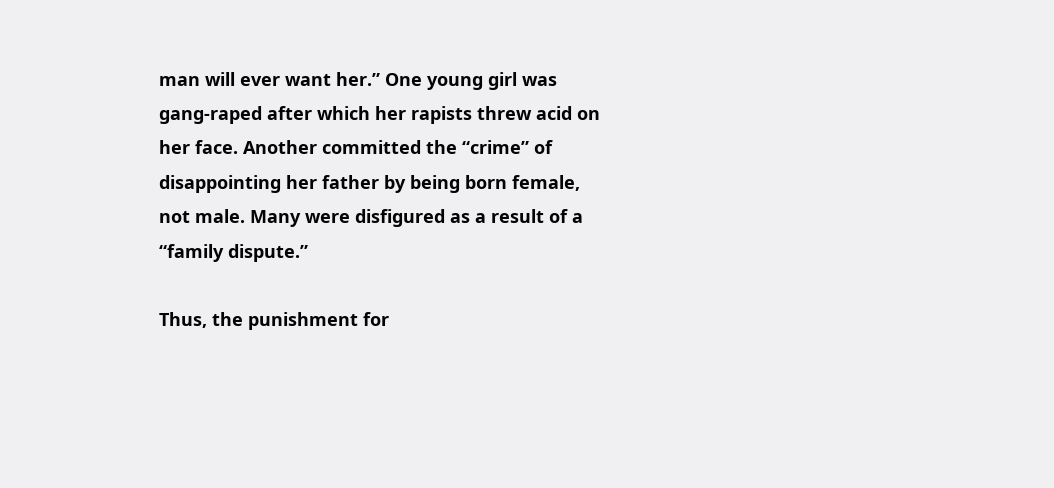man will ever want her.” One young girl was gang-raped after which her rapists threw acid on her face. Another committed the “crime” of disappointing her father by being born female, not male. Many were disfigured as a result of a “family dispute.”

Thus, the punishment for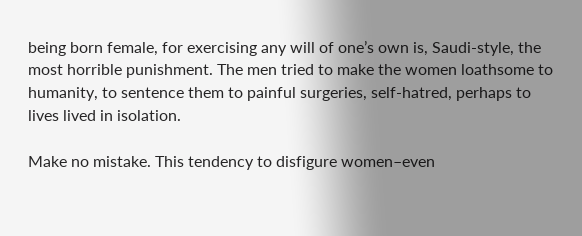being born female, for exercising any will of one’s own is, Saudi-style, the most horrible punishment. The men tried to make the women loathsome to humanity, to sentence them to painful surgeries, self-hatred, perhaps to lives lived in isolation.

Make no mistake. This tendency to disfigure women–even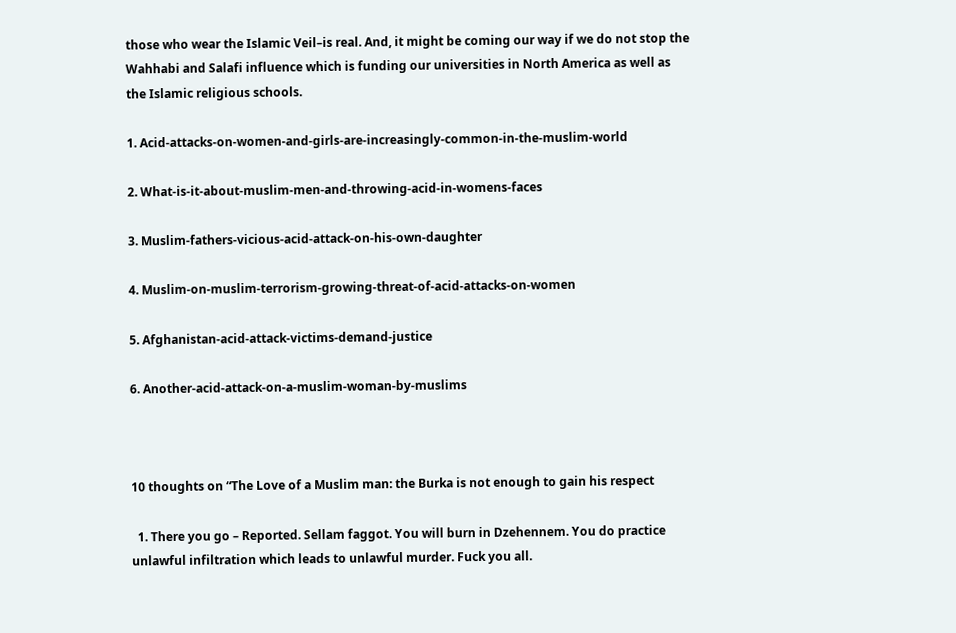those who wear the Islamic Veil–is real. And, it might be coming our way if we do not stop the Wahhabi and Salafi influence which is funding our universities in North America as well as the Islamic religious schools.

1. Acid-attacks-on-women-and-girls-are-increasingly-common-in-the-muslim-world

2. What-is-it-about-muslim-men-and-throwing-acid-in-womens-faces

3. Muslim-fathers-vicious-acid-attack-on-his-own-daughter

4. Muslim-on-muslim-terrorism-growing-threat-of-acid-attacks-on-women

5. Afghanistan-acid-attack-victims-demand-justice

6. Another-acid-attack-on-a-muslim-woman-by-muslims



10 thoughts on “The Love of a Muslim man: the Burka is not enough to gain his respect

  1. There you go – Reported. Sellam faggot. You will burn in Dzehennem. You do practice unlawful infiltration which leads to unlawful murder. Fuck you all.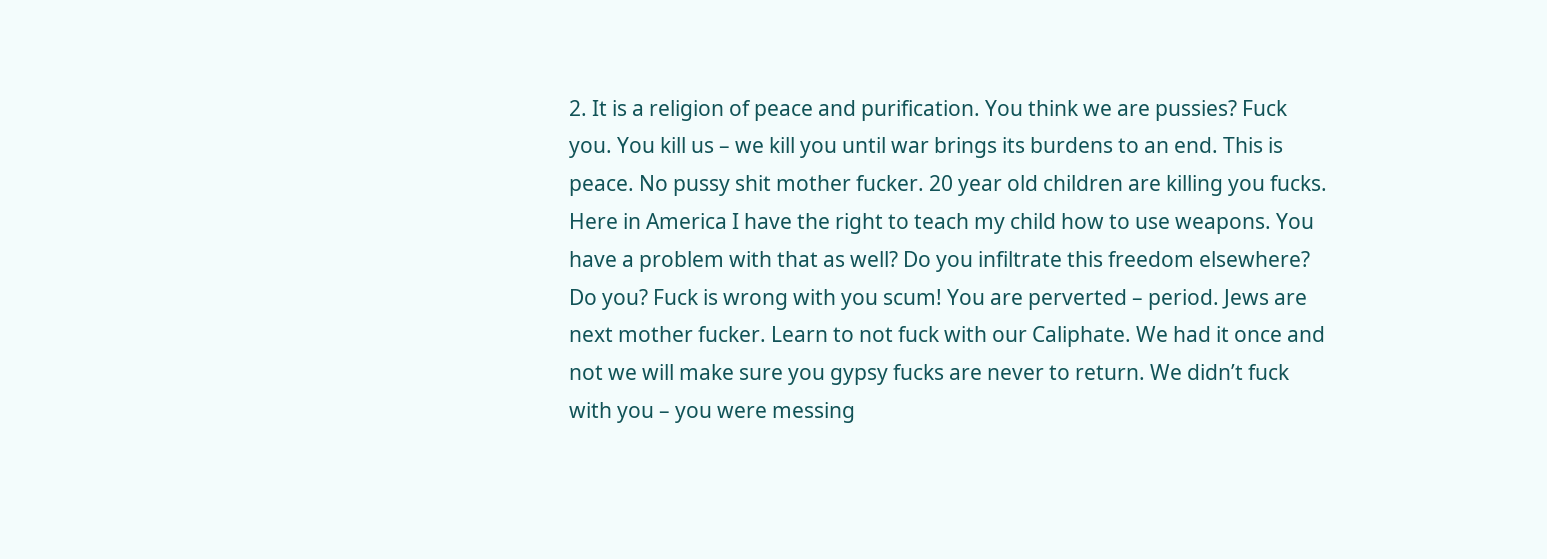2. It is a religion of peace and purification. You think we are pussies? Fuck you. You kill us – we kill you until war brings its burdens to an end. This is peace. No pussy shit mother fucker. 20 year old children are killing you fucks. Here in America I have the right to teach my child how to use weapons. You have a problem with that as well? Do you infiltrate this freedom elsewhere? Do you? Fuck is wrong with you scum! You are perverted – period. Jews are next mother fucker. Learn to not fuck with our Caliphate. We had it once and not we will make sure you gypsy fucks are never to return. We didn’t fuck with you – you were messing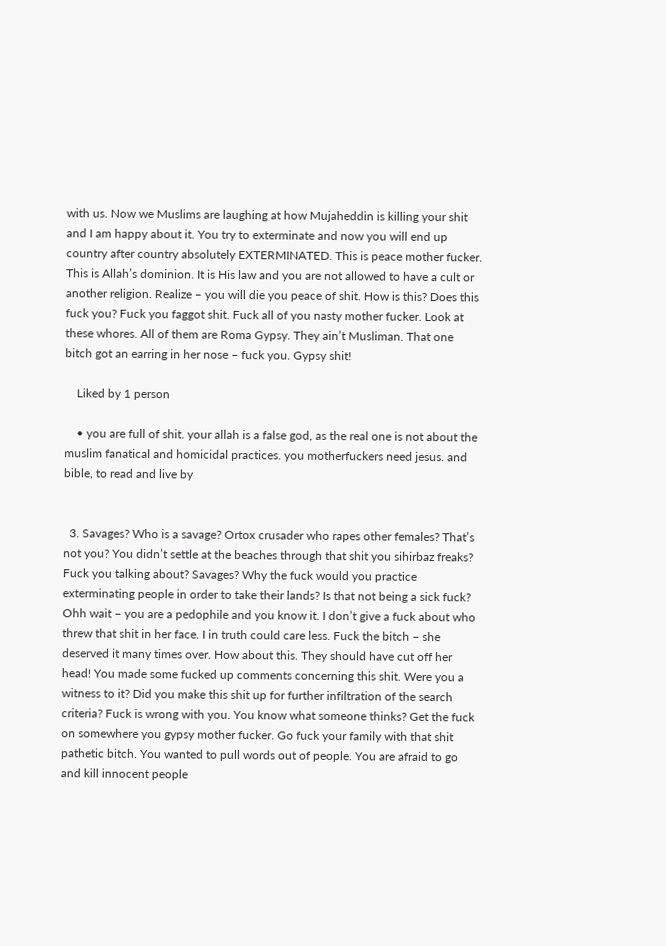with us. Now we Muslims are laughing at how Mujaheddin is killing your shit and I am happy about it. You try to exterminate and now you will end up country after country absolutely EXTERMINATED. This is peace mother fucker. This is Allah’s dominion. It is His law and you are not allowed to have a cult or another religion. Realize – you will die you peace of shit. How is this? Does this fuck you? Fuck you faggot shit. Fuck all of you nasty mother fucker. Look at these whores. All of them are Roma Gypsy. They ain’t Musliman. That one bitch got an earring in her nose – fuck you. Gypsy shit!

    Liked by 1 person

    • you are full of shit. your allah is a false god, as the real one is not about the muslim fanatical and homicidal practices. you motherfuckers need jesus. and bible, to read and live by


  3. Savages? Who is a savage? Ortox crusader who rapes other females? That’s not you? You didn’t settle at the beaches through that shit you sihirbaz freaks? Fuck you talking about? Savages? Why the fuck would you practice exterminating people in order to take their lands? Is that not being a sick fuck? Ohh wait – you are a pedophile and you know it. I don’t give a fuck about who threw that shit in her face. I in truth could care less. Fuck the bitch – she deserved it many times over. How about this. They should have cut off her head! You made some fucked up comments concerning this shit. Were you a witness to it? Did you make this shit up for further infiltration of the search criteria? Fuck is wrong with you. You know what someone thinks? Get the fuck on somewhere you gypsy mother fucker. Go fuck your family with that shit pathetic bitch. You wanted to pull words out of people. You are afraid to go and kill innocent people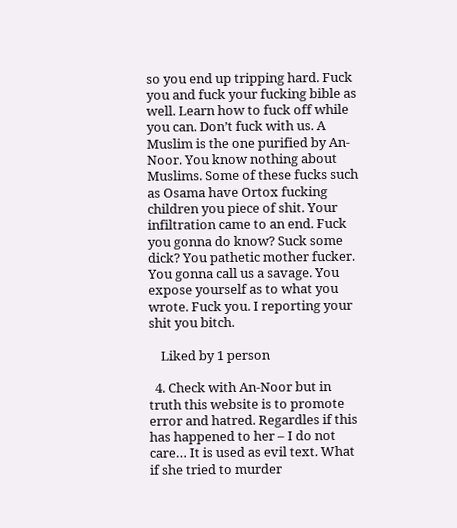so you end up tripping hard. Fuck you and fuck your fucking bible as well. Learn how to fuck off while you can. Don’t fuck with us. A Muslim is the one purified by An-Noor. You know nothing about Muslims. Some of these fucks such as Osama have Ortox fucking children you piece of shit. Your infiltration came to an end. Fuck you gonna do know? Suck some dick? You pathetic mother fucker. You gonna call us a savage. You expose yourself as to what you wrote. Fuck you. I reporting your shit you bitch.

    Liked by 1 person

  4. Check with An-Noor but in truth this website is to promote error and hatred. Regardles if this has happened to her – I do not care… It is used as evil text. What if she tried to murder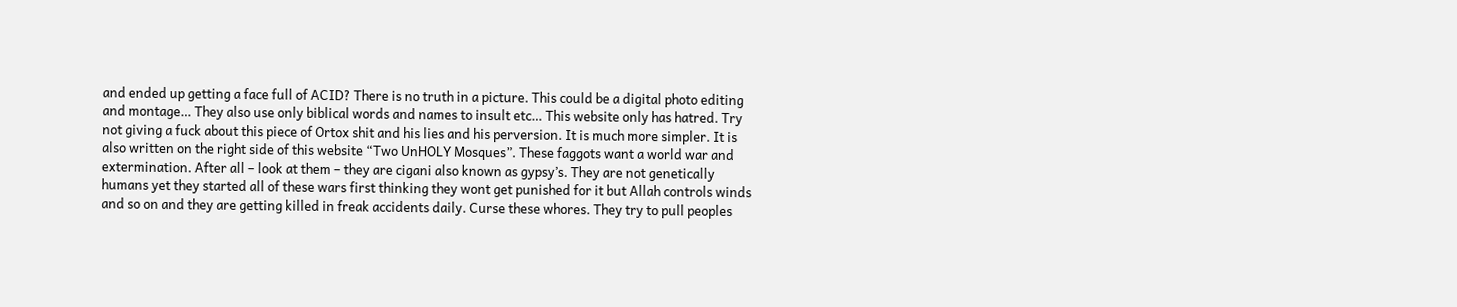and ended up getting a face full of ACID? There is no truth in a picture. This could be a digital photo editing and montage… They also use only biblical words and names to insult etc… This website only has hatred. Try not giving a fuck about this piece of Ortox shit and his lies and his perversion. It is much more simpler. It is also written on the right side of this website “Two UnHOLY Mosques”. These faggots want a world war and extermination. After all – look at them – they are cigani also known as gypsy’s. They are not genetically humans yet they started all of these wars first thinking they wont get punished for it but Allah controls winds and so on and they are getting killed in freak accidents daily. Curse these whores. They try to pull peoples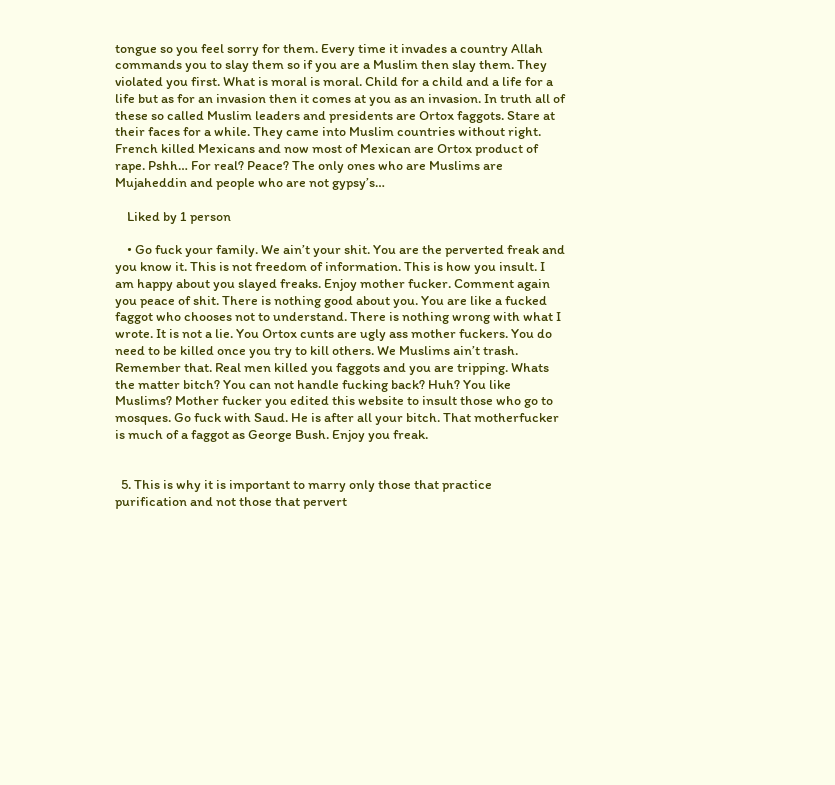tongue so you feel sorry for them. Every time it invades a country Allah commands you to slay them so if you are a Muslim then slay them. They violated you first. What is moral is moral. Child for a child and a life for a life but as for an invasion then it comes at you as an invasion. In truth all of these so called Muslim leaders and presidents are Ortox faggots. Stare at their faces for a while. They came into Muslim countries without right. French killed Mexicans and now most of Mexican are Ortox product of rape. Pshh… For real? Peace? The only ones who are Muslims are Mujaheddin and people who are not gypsy’s…

    Liked by 1 person

    • Go fuck your family. We ain’t your shit. You are the perverted freak and you know it. This is not freedom of information. This is how you insult. I am happy about you slayed freaks. Enjoy mother fucker. Comment again you peace of shit. There is nothing good about you. You are like a fucked faggot who chooses not to understand. There is nothing wrong with what I wrote. It is not a lie. You Ortox cunts are ugly ass mother fuckers. You do need to be killed once you try to kill others. We Muslims ain’t trash. Remember that. Real men killed you faggots and you are tripping. Whats the matter bitch? You can not handle fucking back? Huh? You like Muslims? Mother fucker you edited this website to insult those who go to mosques. Go fuck with Saud. He is after all your bitch. That motherfucker is much of a faggot as George Bush. Enjoy you freak.


  5. This is why it is important to marry only those that practice purification and not those that pervert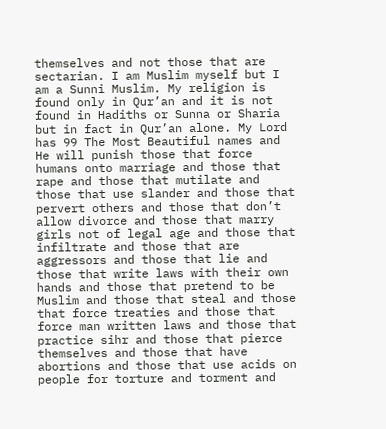themselves and not those that are sectarian. I am Muslim myself but I am a Sunni Muslim. My religion is found only in Qur’an and it is not found in Hadiths or Sunna or Sharia but in fact in Qur’an alone. My Lord has 99 The Most Beautiful names and He will punish those that force humans onto marriage and those that rape and those that mutilate and those that use slander and those that pervert others and those that don’t allow divorce and those that marry girls not of legal age and those that infiltrate and those that are aggressors and those that lie and those that write laws with their own hands and those that pretend to be Muslim and those that steal and those that force treaties and those that force man written laws and those that practice sihr and those that pierce themselves and those that have abortions and those that use acids on people for torture and torment and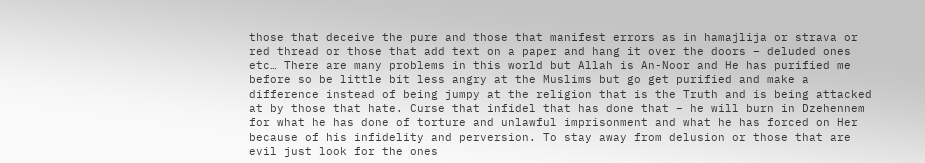those that deceive the pure and those that manifest errors as in hamajlija or strava or red thread or those that add text on a paper and hang it over the doors – deluded ones etc… There are many problems in this world but Allah is An-Noor and He has purified me before so be little bit less angry at the Muslims but go get purified and make a difference instead of being jumpy at the religion that is the Truth and is being attacked at by those that hate. Curse that infidel that has done that – he will burn in Dzehennem for what he has done of torture and unlawful imprisonment and what he has forced on Her because of his infidelity and perversion. To stay away from delusion or those that are evil just look for the ones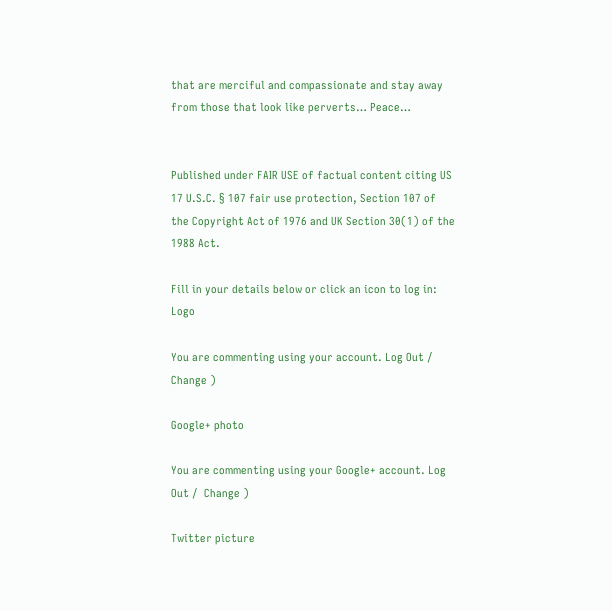that are merciful and compassionate and stay away from those that look like perverts… Peace…


Published under FAIR USE of factual content citing US 17 U.S.C. § 107 fair use protection, Section 107 of the Copyright Act of 1976 and UK Section 30(1) of the 1988 Act.

Fill in your details below or click an icon to log in: Logo

You are commenting using your account. Log Out /  Change )

Google+ photo

You are commenting using your Google+ account. Log Out /  Change )

Twitter picture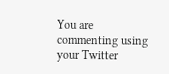You are commenting using your Twitter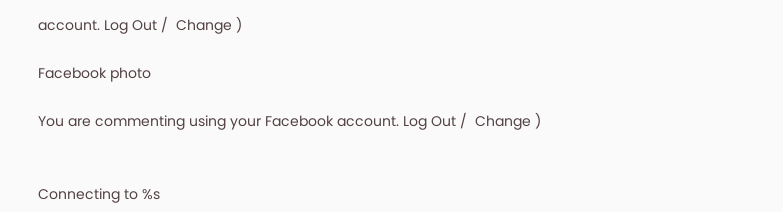account. Log Out /  Change )

Facebook photo

You are commenting using your Facebook account. Log Out /  Change )


Connecting to %s